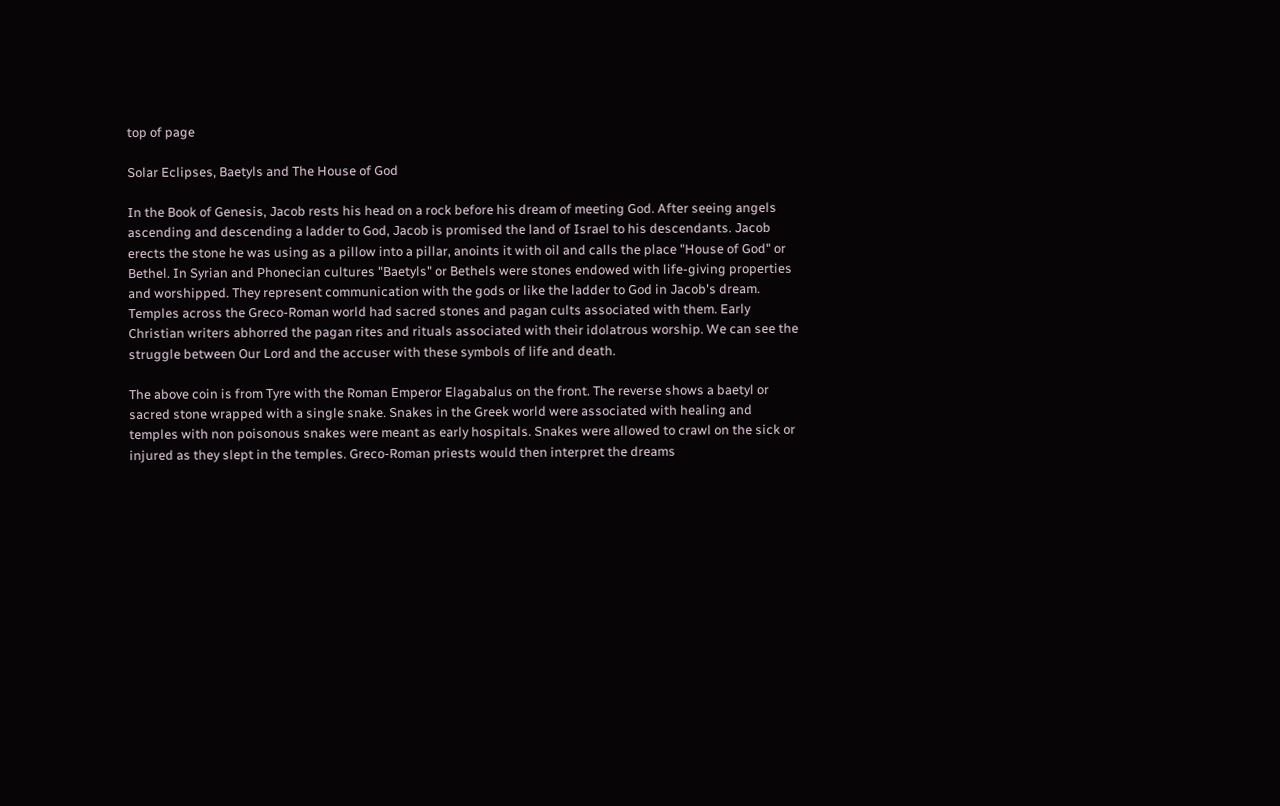top of page

Solar Eclipses, Baetyls and The House of God

In the Book of Genesis, Jacob rests his head on a rock before his dream of meeting God. After seeing angels ascending and descending a ladder to God, Jacob is promised the land of Israel to his descendants. Jacob erects the stone he was using as a pillow into a pillar, anoints it with oil and calls the place "House of God" or Bethel. In Syrian and Phonecian cultures "Baetyls" or Bethels were stones endowed with life-giving properties and worshipped. They represent communication with the gods or like the ladder to God in Jacob's dream. Temples across the Greco-Roman world had sacred stones and pagan cults associated with them. Early Christian writers abhorred the pagan rites and rituals associated with their idolatrous worship. We can see the struggle between Our Lord and the accuser with these symbols of life and death.

The above coin is from Tyre with the Roman Emperor Elagabalus on the front. The reverse shows a baetyl or sacred stone wrapped with a single snake. Snakes in the Greek world were associated with healing and temples with non poisonous snakes were meant as early hospitals. Snakes were allowed to crawl on the sick or injured as they slept in the temples. Greco-Roman priests would then interpret the dreams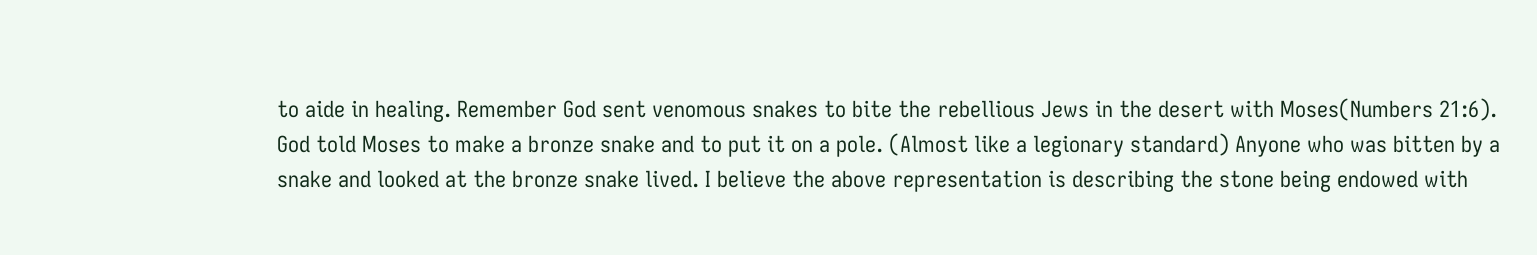to aide in healing. Remember God sent venomous snakes to bite the rebellious Jews in the desert with Moses(Numbers 21:6). God told Moses to make a bronze snake and to put it on a pole. (Almost like a legionary standard) Anyone who was bitten by a snake and looked at the bronze snake lived. I believe the above representation is describing the stone being endowed with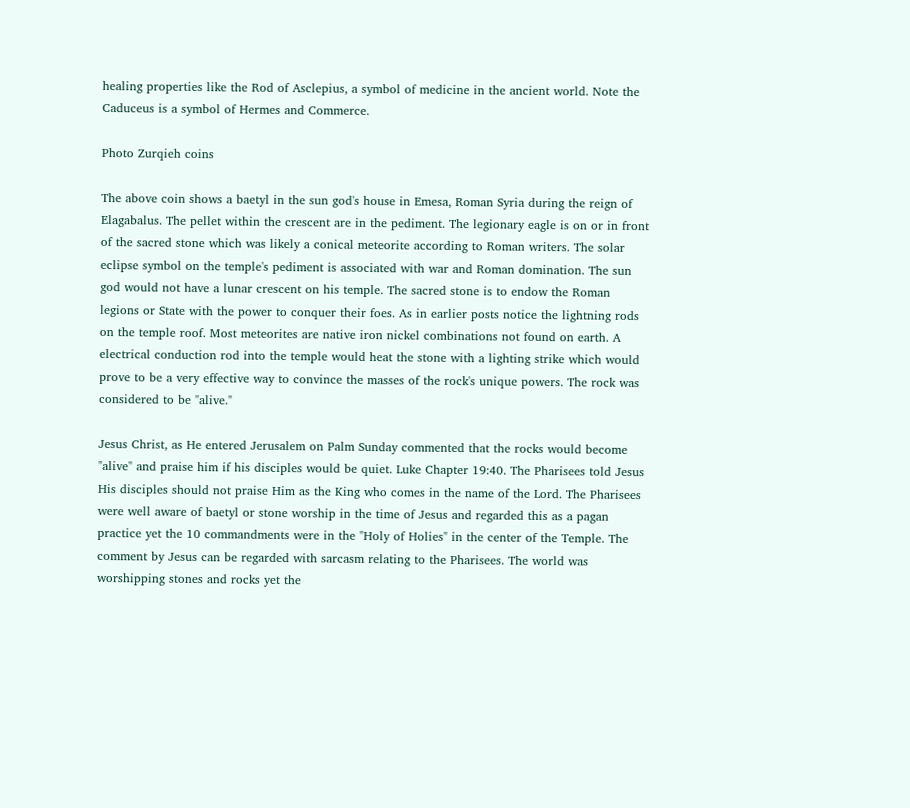healing properties like the Rod of Asclepius, a symbol of medicine in the ancient world. Note the Caduceus is a symbol of Hermes and Commerce.

Photo Zurqieh coins

The above coin shows a baetyl in the sun god's house in Emesa, Roman Syria during the reign of Elagabalus. The pellet within the crescent are in the pediment. The legionary eagle is on or in front of the sacred stone which was likely a conical meteorite according to Roman writers. The solar eclipse symbol on the temple's pediment is associated with war and Roman domination. The sun god would not have a lunar crescent on his temple. The sacred stone is to endow the Roman legions or State with the power to conquer their foes. As in earlier posts notice the lightning rods on the temple roof. Most meteorites are native iron nickel combinations not found on earth. A electrical conduction rod into the temple would heat the stone with a lighting strike which would prove to be a very effective way to convince the masses of the rock's unique powers. The rock was considered to be "alive."

Jesus Christ, as He entered Jerusalem on Palm Sunday commented that the rocks would become "alive" and praise him if his disciples would be quiet. Luke Chapter 19:40. The Pharisees told Jesus His disciples should not praise Him as the King who comes in the name of the Lord. The Pharisees were well aware of baetyl or stone worship in the time of Jesus and regarded this as a pagan practice yet the 10 commandments were in the "Holy of Holies" in the center of the Temple. The comment by Jesus can be regarded with sarcasm relating to the Pharisees. The world was worshipping stones and rocks yet the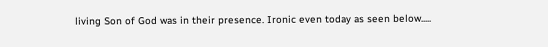living Son of God was in their presence. Ironic even today as seen below.....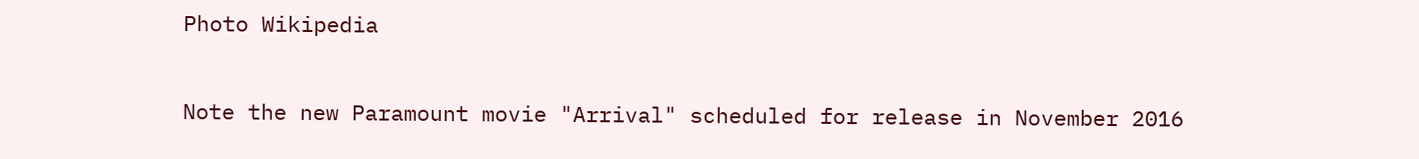Photo Wikipedia

Note the new Paramount movie "Arrival" scheduled for release in November 2016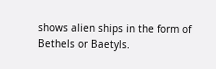shows alien ships in the form of Bethels or Baetyls.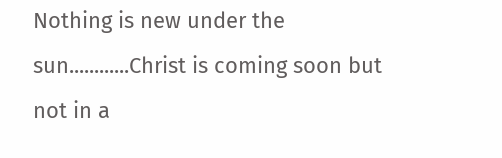Nothing is new under the sun............Christ is coming soon but not in a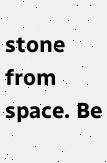stone from space. Be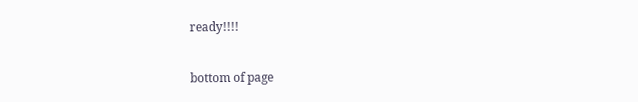ready!!!!

bottom of page